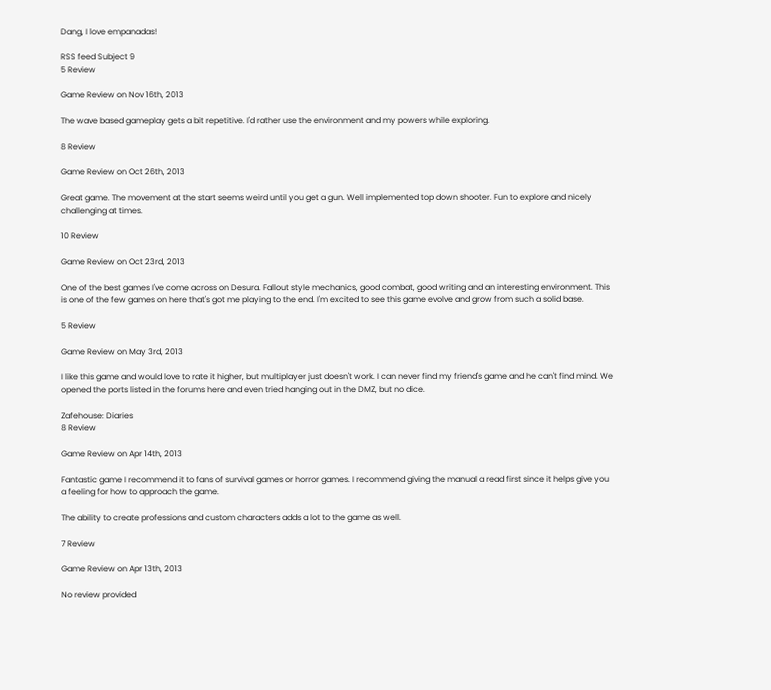Dang, I love empanadas!

RSS feed Subject 9
5 Review

Game Review on Nov 16th, 2013

The wave based gameplay gets a bit repetitive. I'd rather use the environment and my powers while exploring.

8 Review

Game Review on Oct 26th, 2013

Great game. The movement at the start seems weird until you get a gun. Well implemented top down shooter. Fun to explore and nicely challenging at times.

10 Review

Game Review on Oct 23rd, 2013

One of the best games I've come across on Desura. Fallout style mechanics, good combat, good writing and an interesting environment. This is one of the few games on here that's got me playing to the end. I'm excited to see this game evolve and grow from such a solid base.

5 Review

Game Review on May 3rd, 2013

I like this game and would love to rate it higher, but multiplayer just doesn't work. I can never find my friend's game and he can't find mind. We opened the ports listed in the forums here and even tried hanging out in the DMZ, but no dice.

Zafehouse: Diaries
8 Review

Game Review on Apr 14th, 2013

Fantastic game I recommend it to fans of survival games or horror games. I recommend giving the manual a read first since it helps give you a feeling for how to approach the game.

The ability to create professions and custom characters adds a lot to the game as well.

7 Review

Game Review on Apr 13th, 2013

No review provided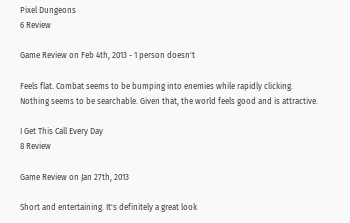Pixel Dungeons
6 Review

Game Review on Feb 4th, 2013 - 1 person doesn't

Feels flat. Combat seems to be bumping into enemies while rapidly clicking. Nothing seems to be searchable. Given that, the world feels good and is attractive.

I Get This Call Every Day
8 Review

Game Review on Jan 27th, 2013

Short and entertaining. It's definitely a great look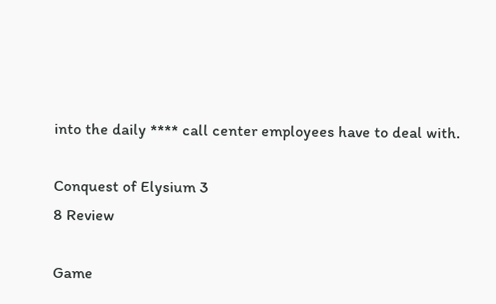into the daily **** call center employees have to deal with.

Conquest of Elysium 3
8 Review

Game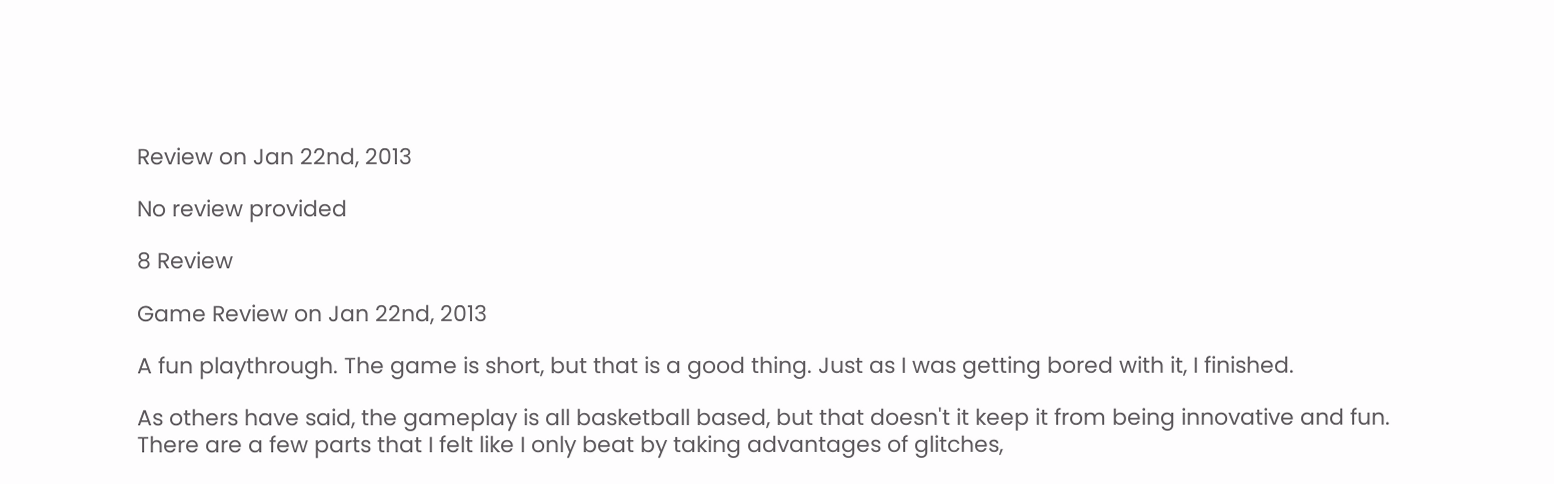Review on Jan 22nd, 2013

No review provided

8 Review

Game Review on Jan 22nd, 2013

A fun playthrough. The game is short, but that is a good thing. Just as I was getting bored with it, I finished.

As others have said, the gameplay is all basketball based, but that doesn't it keep it from being innovative and fun. There are a few parts that I felt like I only beat by taking advantages of glitches,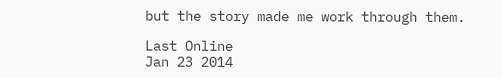but the story made me work through them.

Last Online
Jan 23 2014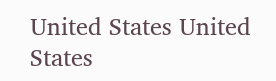United States United States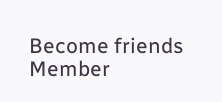Become friends
Member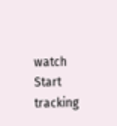watch
Start tracking